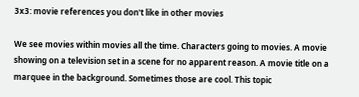3x3: movie references you don't like in other movies

We see movies within movies all the time. Characters going to movies. A movie showing on a television set in a scene for no apparent reason. A movie title on a marquee in the background. Sometimes those are cool. This topic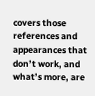covers those references and appearances that don’t work, and what’s more, are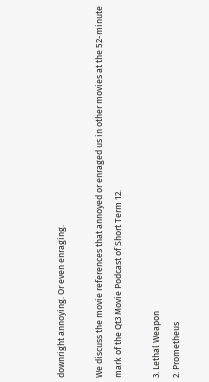downright annoying. Or even enraging.

We discuss the movie references that annoyed or enraged us in other movies at the 52-minute mark of the Qt3 Movie Podcast of Short Term 12.

3. Lethal Weapon
2. Prometheus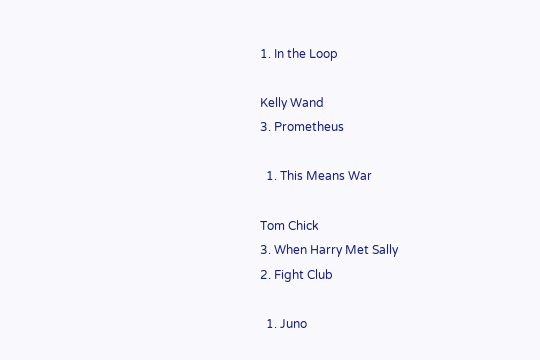1. In the Loop

Kelly Wand
3. Prometheus

  1. This Means War

Tom Chick
3. When Harry Met Sally
2. Fight Club

  1. Juno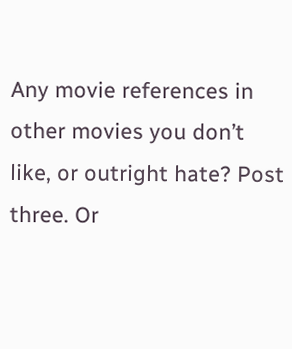Any movie references in other movies you don’t like, or outright hate? Post three. Or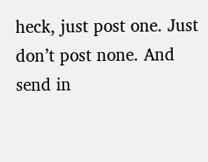heck, just post one. Just don’t post none. And send in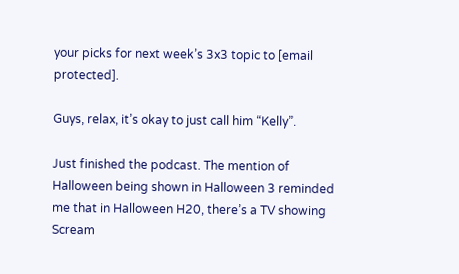your picks for next week’s 3x3 topic to [email protected].

Guys, relax, it’s okay to just call him “Kelly”.

Just finished the podcast. The mention of Halloween being shown in Halloween 3 reminded me that in Halloween H20, there’s a TV showing Scream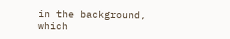in the background, which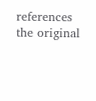references the original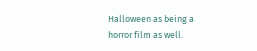Halloween as being a horror film as well.